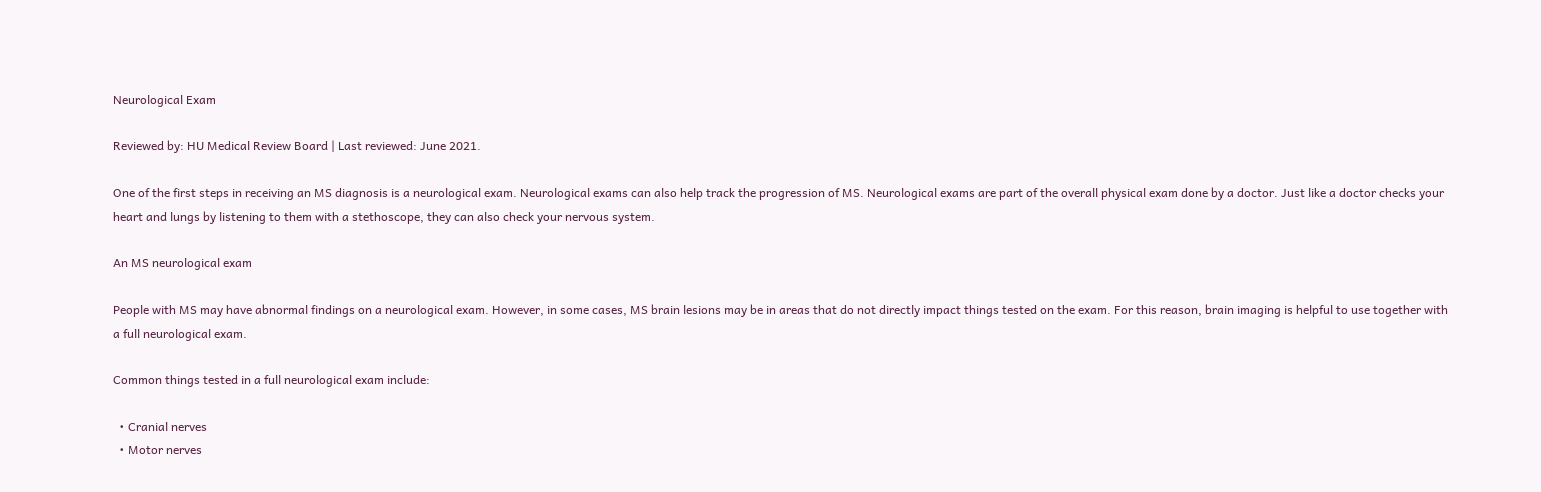Neurological Exam

Reviewed by: HU Medical Review Board | Last reviewed: June 2021.

One of the first steps in receiving an MS diagnosis is a neurological exam. Neurological exams can also help track the progression of MS. Neurological exams are part of the overall physical exam done by a doctor. Just like a doctor checks your heart and lungs by listening to them with a stethoscope, they can also check your nervous system.

An MS neurological exam

People with MS may have abnormal findings on a neurological exam. However, in some cases, MS brain lesions may be in areas that do not directly impact things tested on the exam. For this reason, brain imaging is helpful to use together with a full neurological exam.

Common things tested in a full neurological exam include:

  • Cranial nerves
  • Motor nerves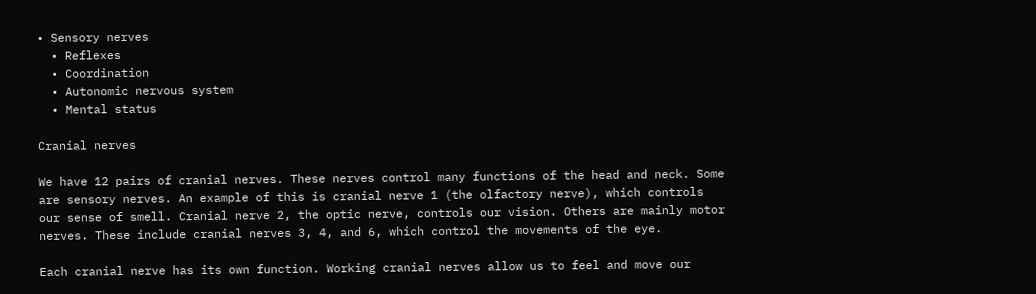• Sensory nerves
  • Reflexes
  • Coordination
  • Autonomic nervous system
  • Mental status

Cranial nerves

We have 12 pairs of cranial nerves. These nerves control many functions of the head and neck. Some are sensory nerves. An example of this is cranial nerve 1 (the olfactory nerve), which controls our sense of smell. Cranial nerve 2, the optic nerve, controls our vision. Others are mainly motor nerves. These include cranial nerves 3, 4, and 6, which control the movements of the eye.

Each cranial nerve has its own function. Working cranial nerves allow us to feel and move our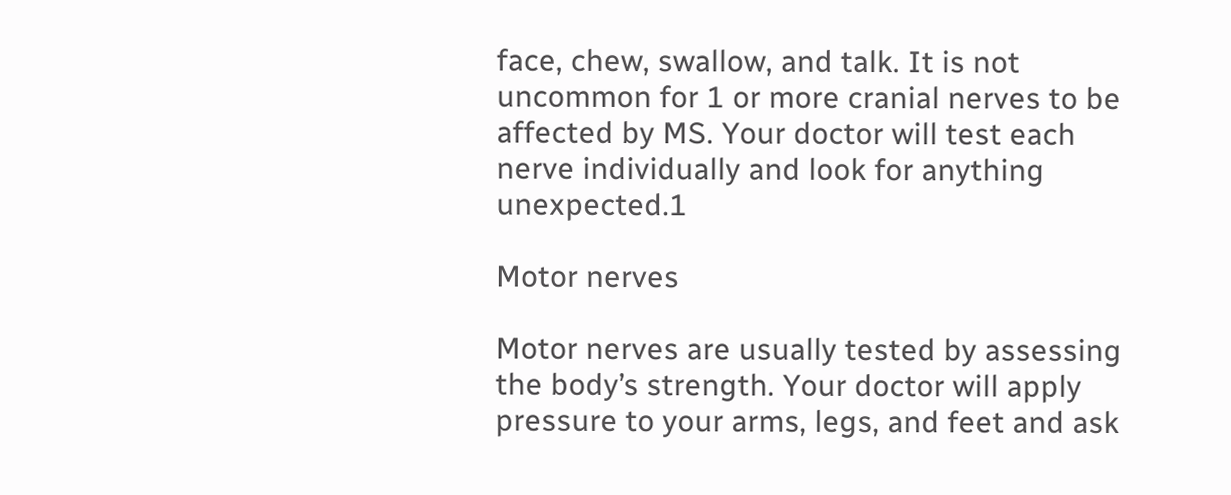face, chew, swallow, and talk. It is not uncommon for 1 or more cranial nerves to be affected by MS. Your doctor will test each nerve individually and look for anything unexpected.1

Motor nerves

Motor nerves are usually tested by assessing the body’s strength. Your doctor will apply pressure to your arms, legs, and feet and ask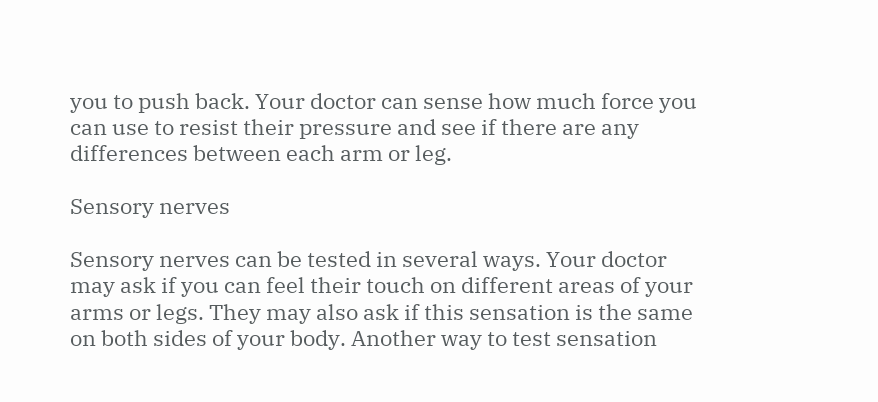you to push back. Your doctor can sense how much force you can use to resist their pressure and see if there are any differences between each arm or leg.

Sensory nerves

Sensory nerves can be tested in several ways. Your doctor may ask if you can feel their touch on different areas of your arms or legs. They may also ask if this sensation is the same on both sides of your body. Another way to test sensation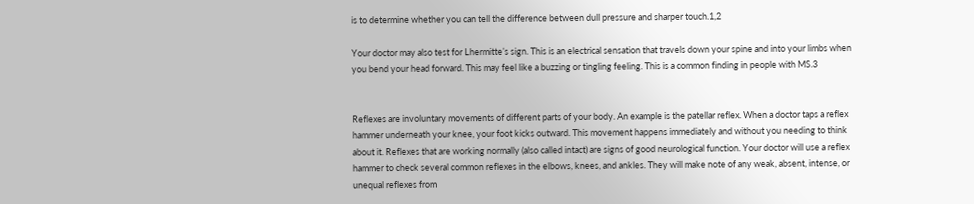is to determine whether you can tell the difference between dull pressure and sharper touch.1,2

Your doctor may also test for Lhermitte’s sign. This is an electrical sensation that travels down your spine and into your limbs when you bend your head forward. This may feel like a buzzing or tingling feeling. This is a common finding in people with MS.3


Reflexes are involuntary movements of different parts of your body. An example is the patellar reflex. When a doctor taps a reflex hammer underneath your knee, your foot kicks outward. This movement happens immediately and without you needing to think about it. Reflexes that are working normally (also called intact) are signs of good neurological function. Your doctor will use a reflex hammer to check several common reflexes in the elbows, knees, and ankles. They will make note of any weak, absent, intense, or unequal reflexes from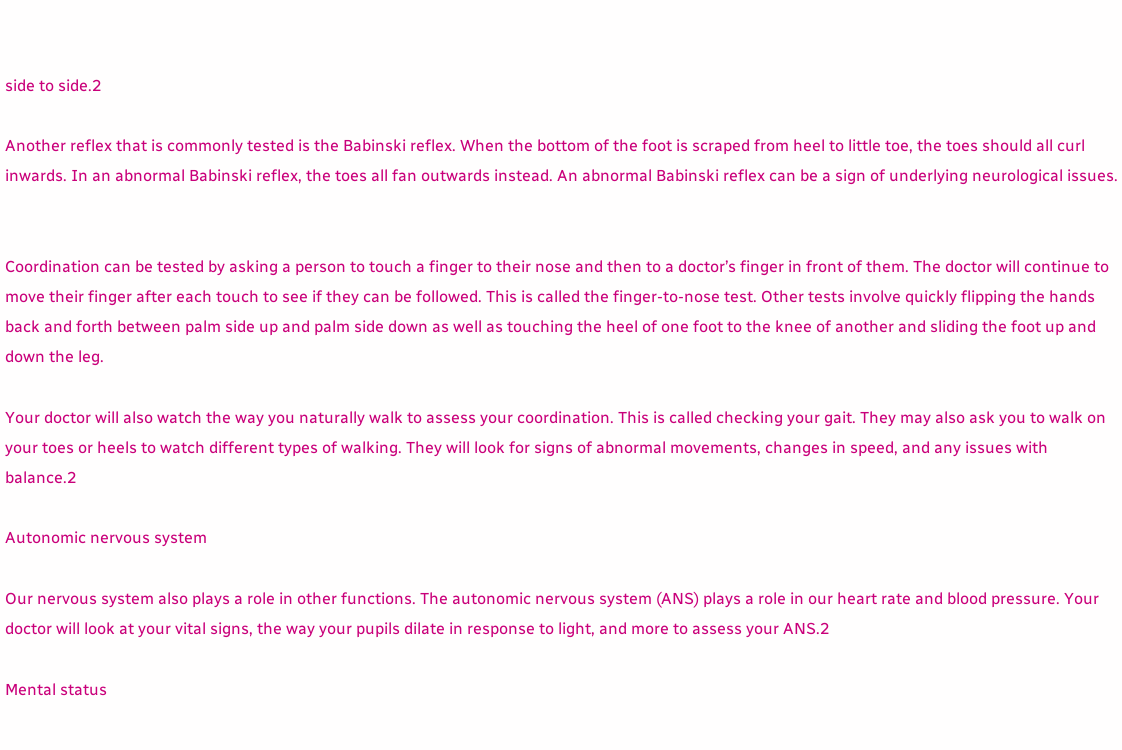side to side.2

Another reflex that is commonly tested is the Babinski reflex. When the bottom of the foot is scraped from heel to little toe, the toes should all curl inwards. In an abnormal Babinski reflex, the toes all fan outwards instead. An abnormal Babinski reflex can be a sign of underlying neurological issues.


Coordination can be tested by asking a person to touch a finger to their nose and then to a doctor’s finger in front of them. The doctor will continue to move their finger after each touch to see if they can be followed. This is called the finger-to-nose test. Other tests involve quickly flipping the hands back and forth between palm side up and palm side down as well as touching the heel of one foot to the knee of another and sliding the foot up and down the leg.

Your doctor will also watch the way you naturally walk to assess your coordination. This is called checking your gait. They may also ask you to walk on your toes or heels to watch different types of walking. They will look for signs of abnormal movements, changes in speed, and any issues with balance.2

Autonomic nervous system

Our nervous system also plays a role in other functions. The autonomic nervous system (ANS) plays a role in our heart rate and blood pressure. Your doctor will look at your vital signs, the way your pupils dilate in response to light, and more to assess your ANS.2

Mental status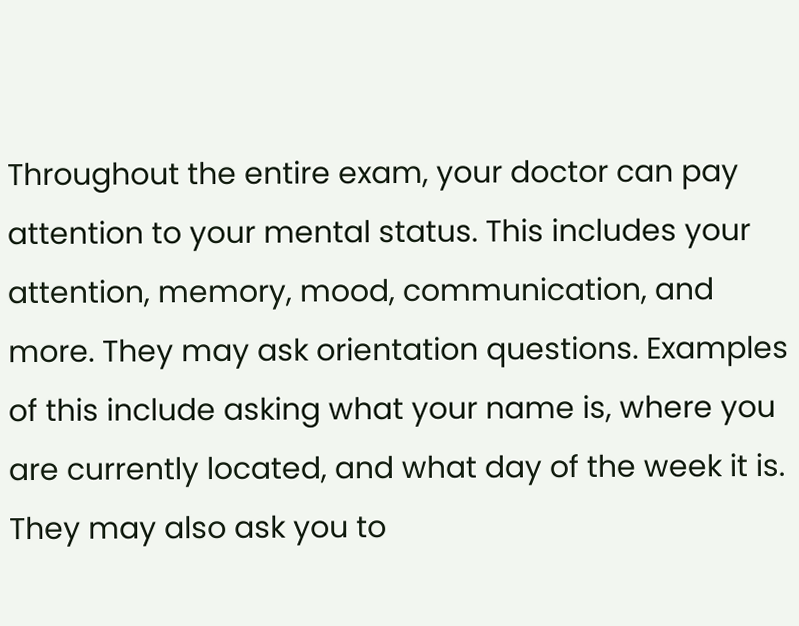Throughout the entire exam, your doctor can pay attention to your mental status. This includes your attention, memory, mood, communication, and more. They may ask orientation questions. Examples of this include asking what your name is, where you are currently located, and what day of the week it is. They may also ask you to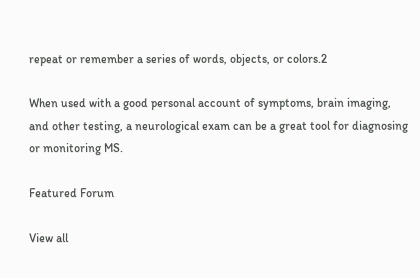repeat or remember a series of words, objects, or colors.2

When used with a good personal account of symptoms, brain imaging, and other testing, a neurological exam can be a great tool for diagnosing or monitoring MS.

Featured Forum

View all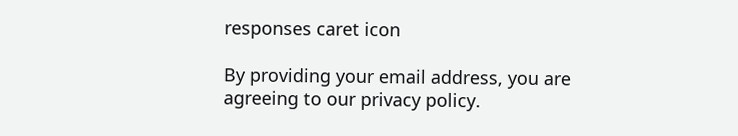responses caret icon

By providing your email address, you are agreeing to our privacy policy.